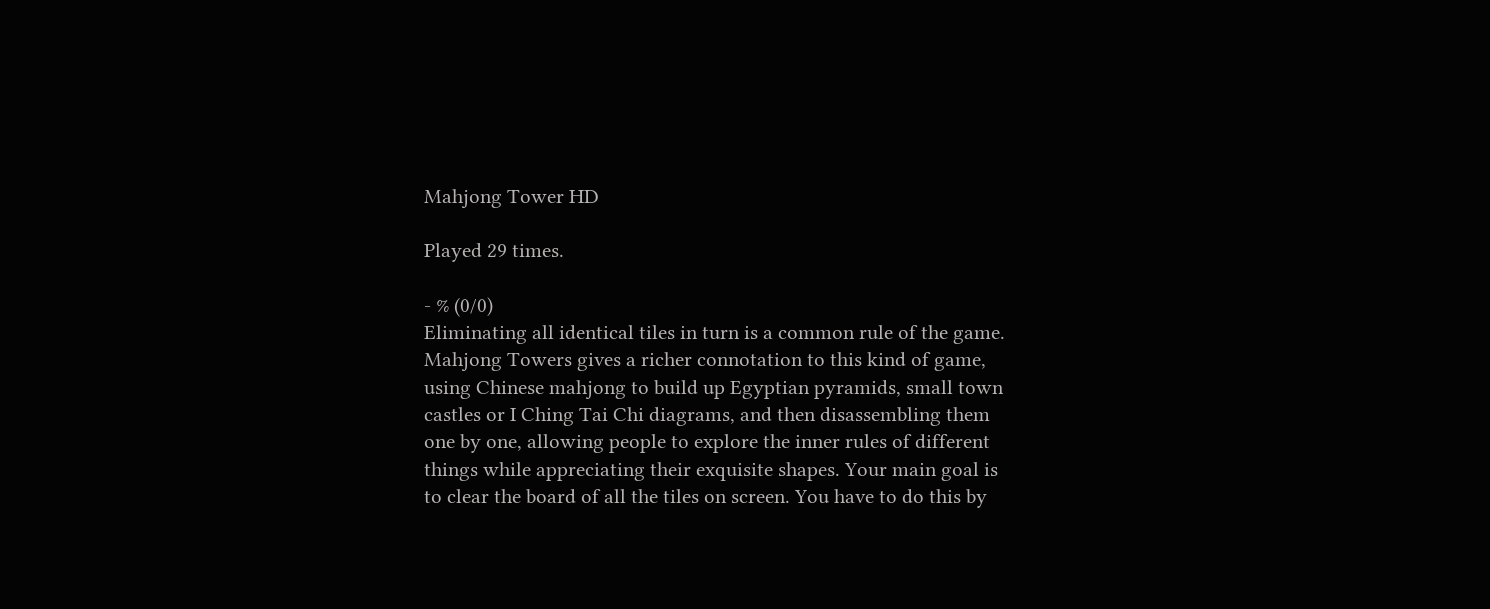Mahjong Tower HD

Played 29 times.

- % (0/0)
Eliminating all identical tiles in turn is a common rule of the game. Mahjong Towers gives a richer connotation to this kind of game, using Chinese mahjong to build up Egyptian pyramids, small town castles or I Ching Tai Chi diagrams, and then disassembling them one by one, allowing people to explore the inner rules of different things while appreciating their exquisite shapes. Your main goal is to clear the board of all the tiles on screen. You have to do this by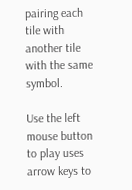pairing each tile with another tile with the same symbol.

Use the left mouse button to play uses arrow keys to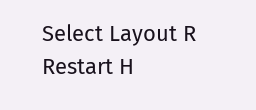Select Layout R Restart H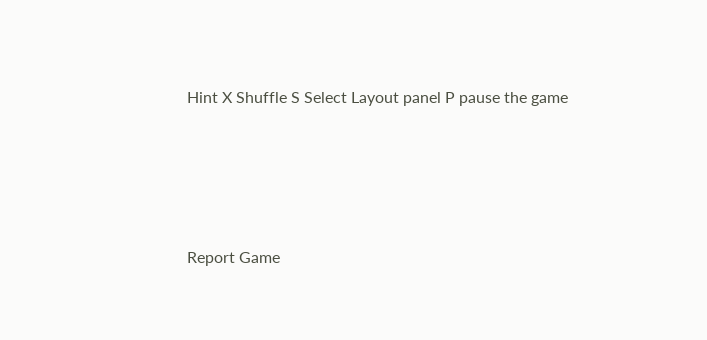Hint X Shuffle S Select Layout panel P pause the game




Report Game